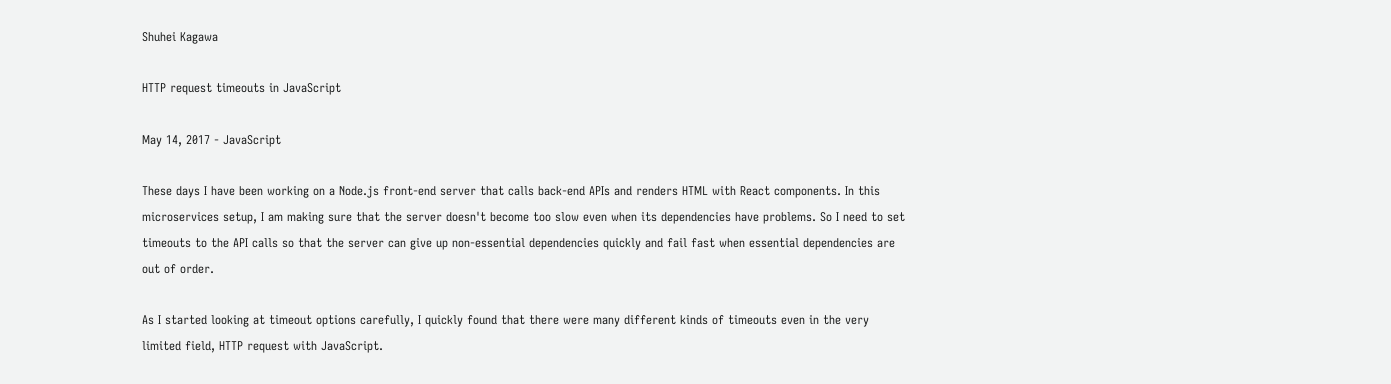Shuhei Kagawa

HTTP request timeouts in JavaScript

May 14, 2017 - JavaScript

These days I have been working on a Node.js front-end server that calls back-end APIs and renders HTML with React components. In this microservices setup, I am making sure that the server doesn't become too slow even when its dependencies have problems. So I need to set timeouts to the API calls so that the server can give up non-essential dependencies quickly and fail fast when essential dependencies are out of order.

As I started looking at timeout options carefully, I quickly found that there were many different kinds of timeouts even in the very limited field, HTTP request with JavaScript.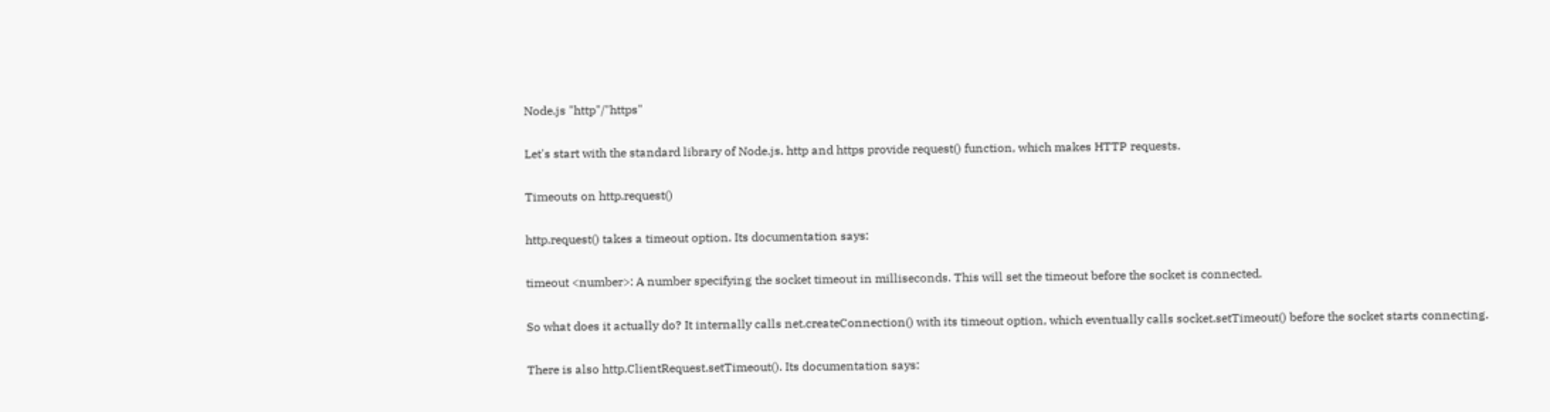Node.js "http"/"https"

Let's start with the standard library of Node.js. http and https provide request() function, which makes HTTP requests.

Timeouts on http.request()

http.request() takes a timeout option. Its documentation says:

timeout <number>: A number specifying the socket timeout in milliseconds. This will set the timeout before the socket is connected.

So what does it actually do? It internally calls net.createConnection() with its timeout option, which eventually calls socket.setTimeout() before the socket starts connecting.

There is also http.ClientRequest.setTimeout(). Its documentation says: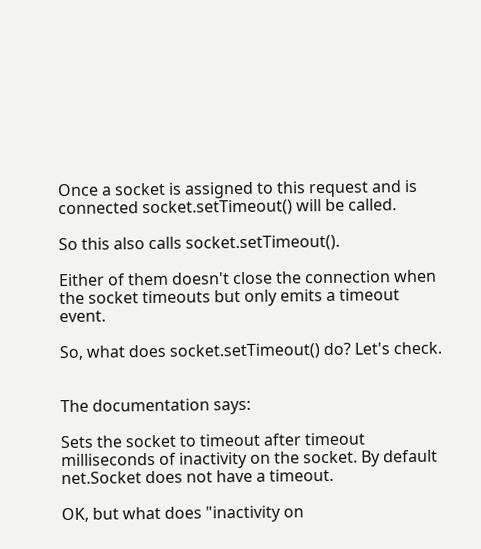Once a socket is assigned to this request and is connected socket.setTimeout() will be called.

So this also calls socket.setTimeout().

Either of them doesn't close the connection when the socket timeouts but only emits a timeout event.

So, what does socket.setTimeout() do? Let's check.


The documentation says:

Sets the socket to timeout after timeout milliseconds of inactivity on the socket. By default net.Socket does not have a timeout.

OK, but what does "inactivity on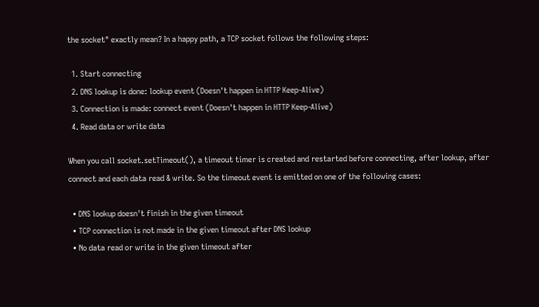the socket" exactly mean? In a happy path, a TCP socket follows the following steps:

  1. Start connecting
  2. DNS lookup is done: lookup event (Doesn't happen in HTTP Keep-Alive)
  3. Connection is made: connect event (Doesn't happen in HTTP Keep-Alive)
  4. Read data or write data

When you call socket.setTimeout(), a timeout timer is created and restarted before connecting, after lookup, after connect and each data read & write. So the timeout event is emitted on one of the following cases:

  • DNS lookup doesn't finish in the given timeout
  • TCP connection is not made in the given timeout after DNS lookup
  • No data read or write in the given timeout after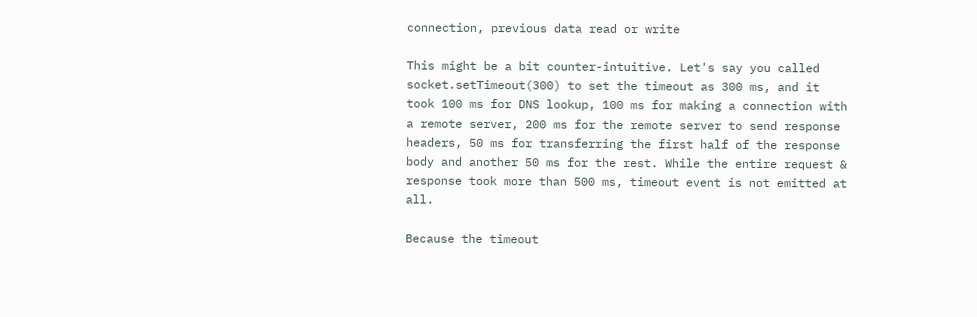connection, previous data read or write

This might be a bit counter-intuitive. Let's say you called socket.setTimeout(300) to set the timeout as 300 ms, and it took 100 ms for DNS lookup, 100 ms for making a connection with a remote server, 200 ms for the remote server to send response headers, 50 ms for transferring the first half of the response body and another 50 ms for the rest. While the entire request & response took more than 500 ms, timeout event is not emitted at all.

Because the timeout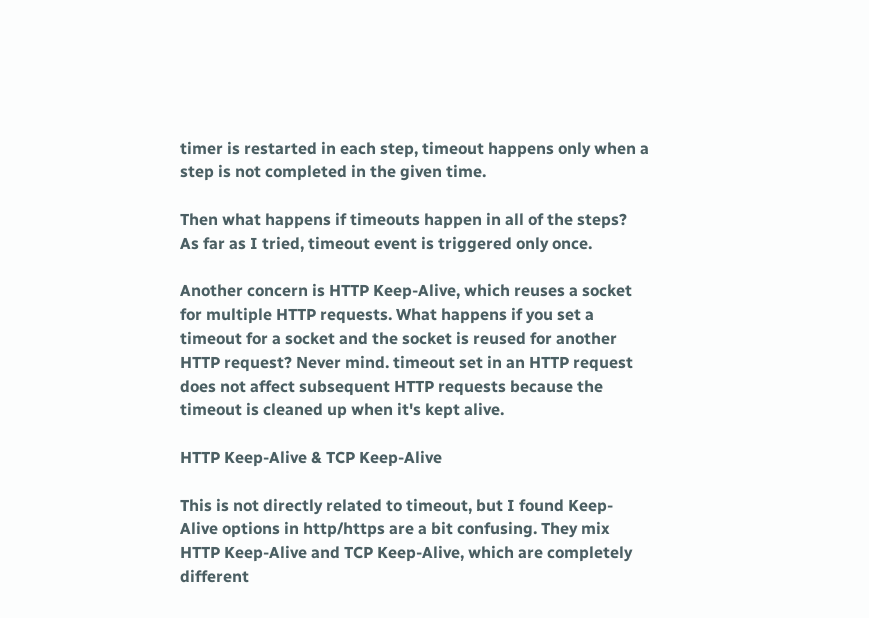timer is restarted in each step, timeout happens only when a step is not completed in the given time.

Then what happens if timeouts happen in all of the steps? As far as I tried, timeout event is triggered only once.

Another concern is HTTP Keep-Alive, which reuses a socket for multiple HTTP requests. What happens if you set a timeout for a socket and the socket is reused for another HTTP request? Never mind. timeout set in an HTTP request does not affect subsequent HTTP requests because the timeout is cleaned up when it's kept alive.

HTTP Keep-Alive & TCP Keep-Alive

This is not directly related to timeout, but I found Keep-Alive options in http/https are a bit confusing. They mix HTTP Keep-Alive and TCP Keep-Alive, which are completely different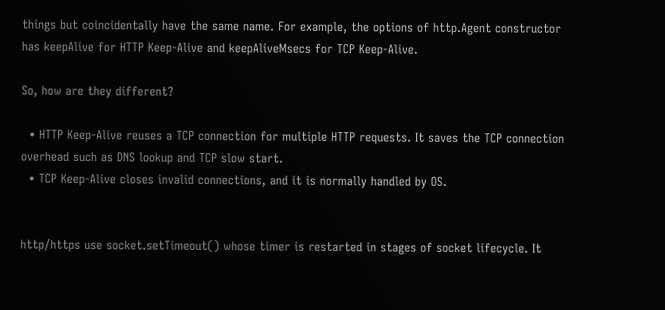things but coincidentally have the same name. For example, the options of http.Agent constructor has keepAlive for HTTP Keep-Alive and keepAliveMsecs for TCP Keep-Alive.

So, how are they different?

  • HTTP Keep-Alive reuses a TCP connection for multiple HTTP requests. It saves the TCP connection overhead such as DNS lookup and TCP slow start.
  • TCP Keep-Alive closes invalid connections, and it is normally handled by OS.


http/https use socket.setTimeout() whose timer is restarted in stages of socket lifecycle. It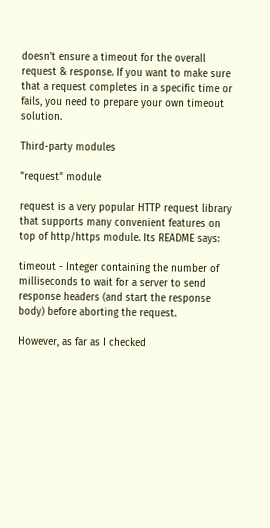doesn't ensure a timeout for the overall request & response. If you want to make sure that a request completes in a specific time or fails, you need to prepare your own timeout solution.

Third-party modules

"request" module

request is a very popular HTTP request library that supports many convenient features on top of http/https module. Its README says:

timeout - Integer containing the number of milliseconds to wait for a server to send response headers (and start the response body) before aborting the request.

However, as far as I checked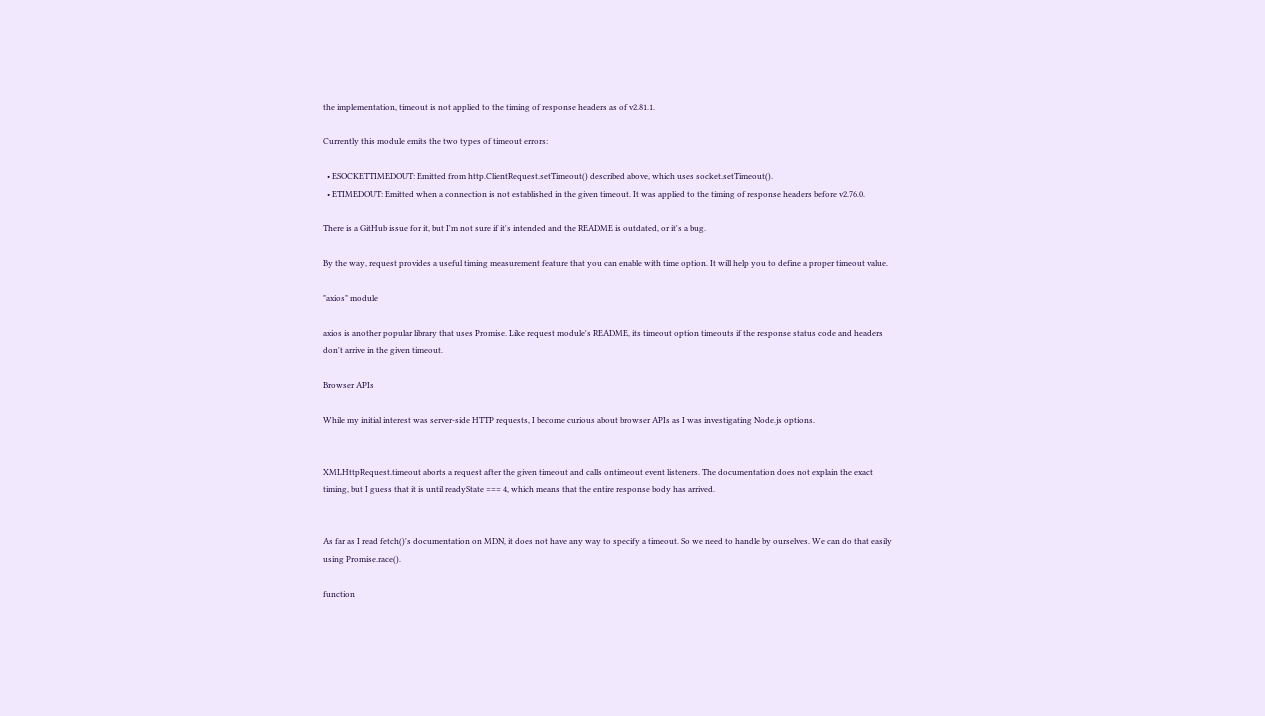the implementation, timeout is not applied to the timing of response headers as of v2.81.1.

Currently this module emits the two types of timeout errors:

  • ESOCKETTIMEDOUT: Emitted from http.ClientRequest.setTimeout() described above, which uses socket.setTimeout().
  • ETIMEDOUT: Emitted when a connection is not established in the given timeout. It was applied to the timing of response headers before v2.76.0.

There is a GitHub issue for it, but I'm not sure if it's intended and the README is outdated, or it's a bug.

By the way, request provides a useful timing measurement feature that you can enable with time option. It will help you to define a proper timeout value.

"axios" module

axios is another popular library that uses Promise. Like request module's README, its timeout option timeouts if the response status code and headers don't arrive in the given timeout.

Browser APIs

While my initial interest was server-side HTTP requests, I become curious about browser APIs as I was investigating Node.js options.


XMLHttpRequest.timeout aborts a request after the given timeout and calls ontimeout event listeners. The documentation does not explain the exact timing, but I guess that it is until readyState === 4, which means that the entire response body has arrived.


As far as I read fetch()'s documentation on MDN, it does not have any way to specify a timeout. So we need to handle by ourselves. We can do that easily using Promise.race().

function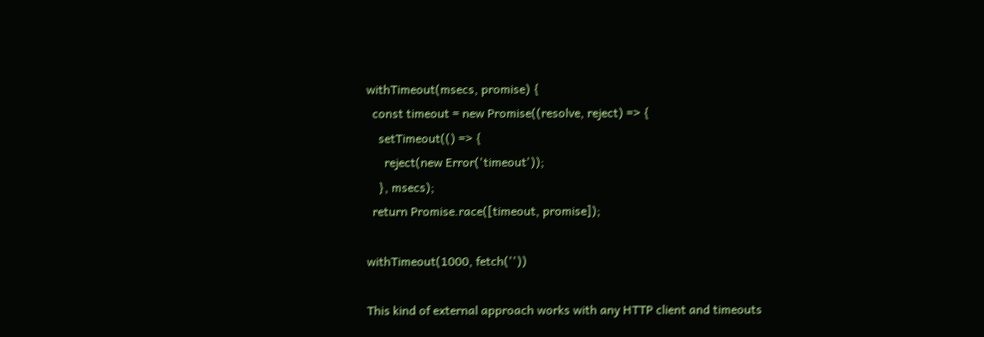withTimeout(msecs, promise) {
  const timeout = new Promise((resolve, reject) => {
    setTimeout(() => {
      reject(new Error('timeout'));
    }, msecs);
  return Promise.race([timeout, promise]);

withTimeout(1000, fetch(''))

This kind of external approach works with any HTTP client and timeouts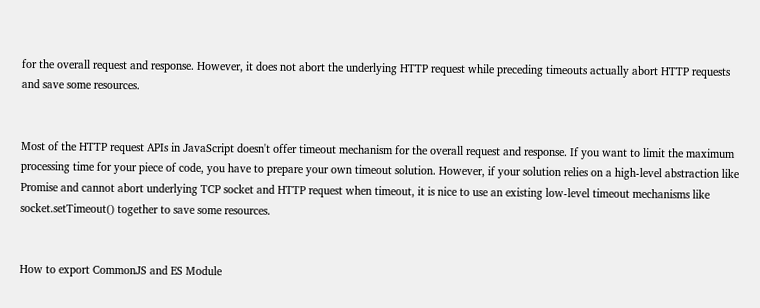for the overall request and response. However, it does not abort the underlying HTTP request while preceding timeouts actually abort HTTP requests and save some resources.


Most of the HTTP request APIs in JavaScript doesn't offer timeout mechanism for the overall request and response. If you want to limit the maximum processing time for your piece of code, you have to prepare your own timeout solution. However, if your solution relies on a high-level abstraction like Promise and cannot abort underlying TCP socket and HTTP request when timeout, it is nice to use an existing low-level timeout mechanisms like socket.setTimeout() together to save some resources.


How to export CommonJS and ES Module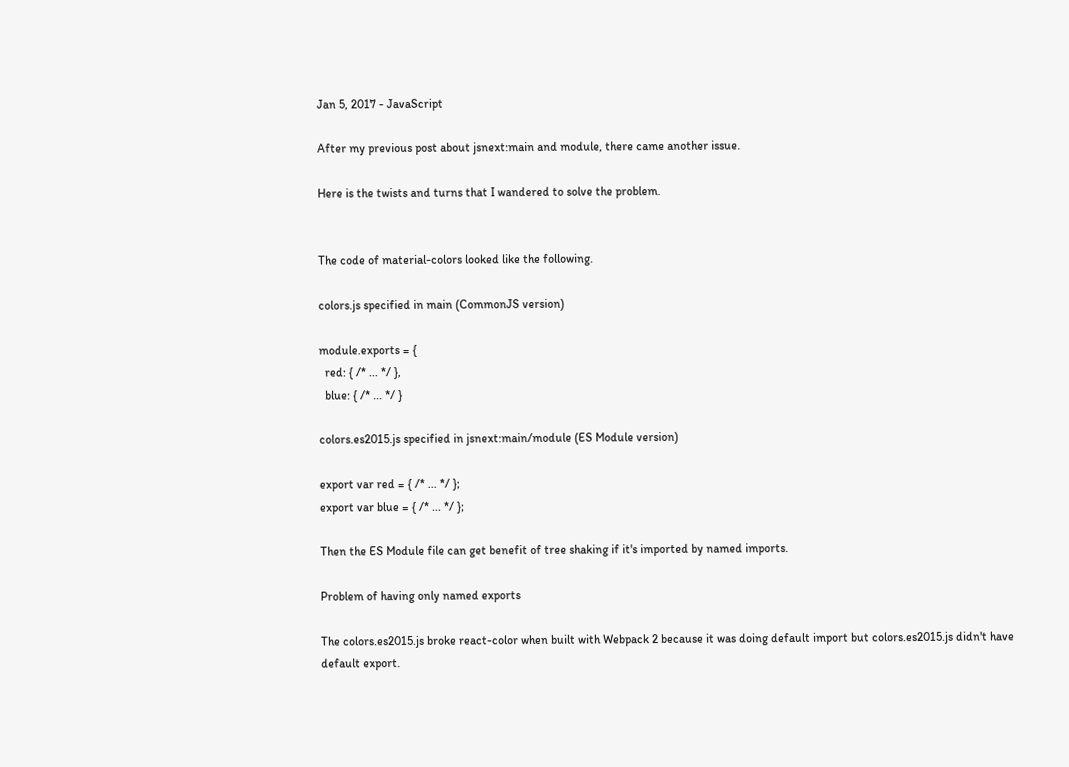Jan 5, 2017 - JavaScript

After my previous post about jsnext:main and module, there came another issue.

Here is the twists and turns that I wandered to solve the problem.


The code of material-colors looked like the following.

colors.js specified in main (CommonJS version)

module.exports = {
  red: { /* ... */ },
  blue: { /* ... */ }

colors.es2015.js specified in jsnext:main/module (ES Module version)

export var red = { /* ... */ };
export var blue = { /* ... */ };

Then the ES Module file can get benefit of tree shaking if it's imported by named imports.

Problem of having only named exports

The colors.es2015.js broke react-color when built with Webpack 2 because it was doing default import but colors.es2015.js didn't have default export.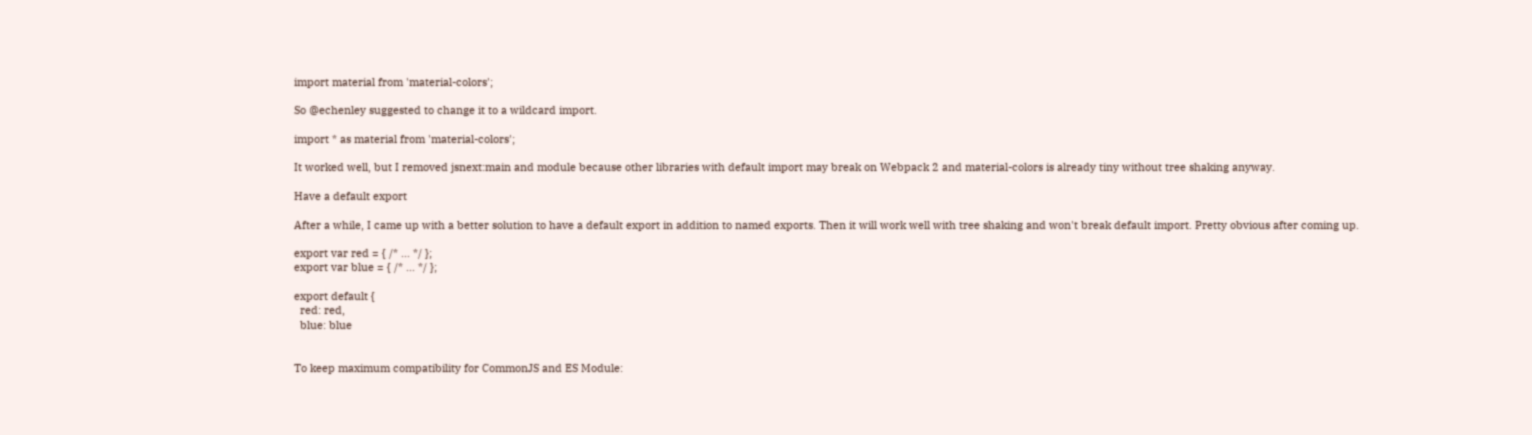import material from 'material-colors';

So @echenley suggested to change it to a wildcard import.

import * as material from 'material-colors';

It worked well, but I removed jsnext:main and module because other libraries with default import may break on Webpack 2 and material-colors is already tiny without tree shaking anyway.

Have a default export

After a while, I came up with a better solution to have a default export in addition to named exports. Then it will work well with tree shaking and won't break default import. Pretty obvious after coming up.

export var red = { /* ... */ };
export var blue = { /* ... */ };

export default {
  red: red,
  blue: blue


To keep maximum compatibility for CommonJS and ES Module: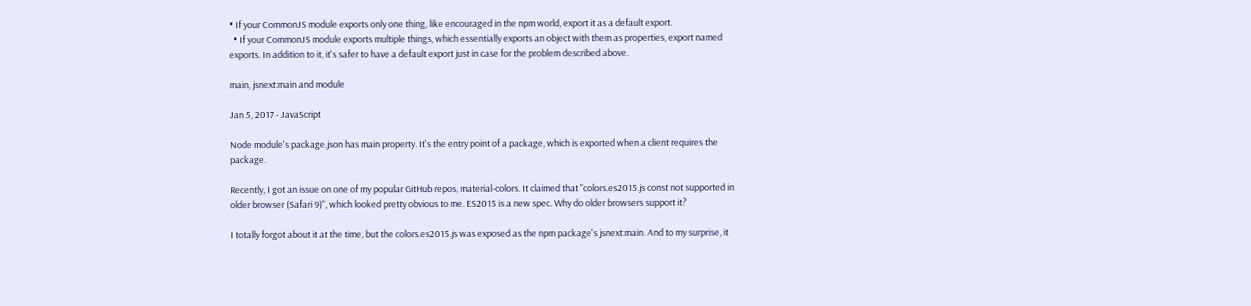• If your CommonJS module exports only one thing, like encouraged in the npm world, export it as a default export.
  • If your CommonJS module exports multiple things, which essentially exports an object with them as properties, export named exports. In addition to it, it's safer to have a default export just in case for the problem described above.

main, jsnext:main and module

Jan 5, 2017 - JavaScript

Node module's package.json has main property. It's the entry point of a package, which is exported when a client requires the package.

Recently, I got an issue on one of my popular GitHub repos, material-colors. It claimed that "colors.es2015.js const not supported in older browser (Safari 9)", which looked pretty obvious to me. ES2015 is a new spec. Why do older browsers support it?

I totally forgot about it at the time, but the colors.es2015.js was exposed as the npm package's jsnext:main. And to my surprise, it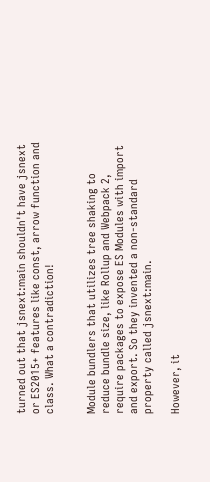turned out that jsnext:main shouldn't have jsnext or ES2015+ features like const, arrow function and class. What a contradiction!


Module bundlers that utilizes tree shaking to reduce bundle size, like Rollup and Webpack 2, require packages to expose ES Modules with import and export. So they invented a non-standard property called jsnext:main.

However, it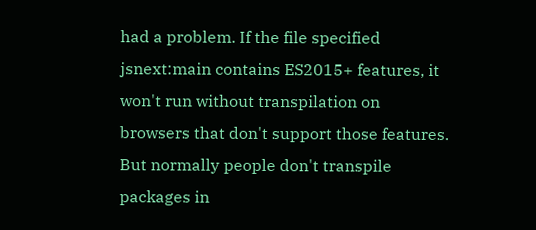had a problem. If the file specified jsnext:main contains ES2015+ features, it won't run without transpilation on browsers that don't support those features. But normally people don't transpile packages in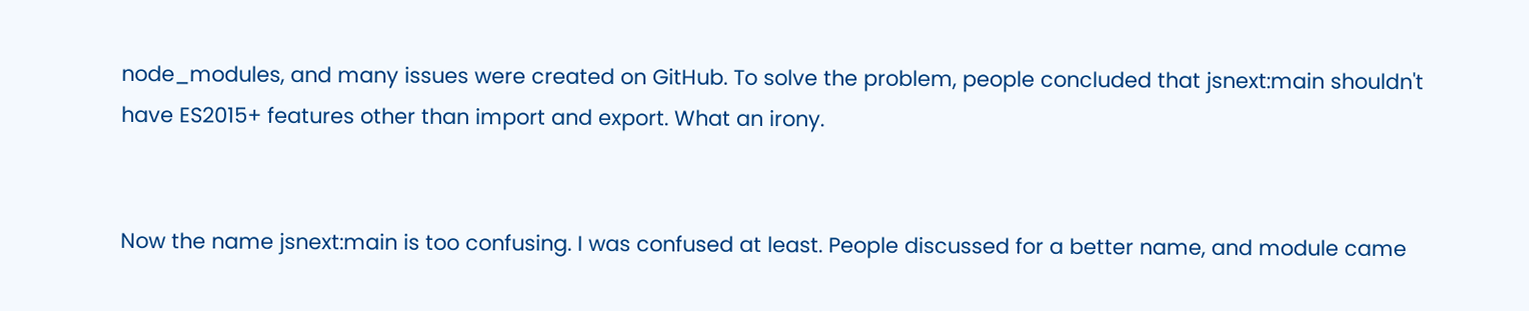node_modules, and many issues were created on GitHub. To solve the problem, people concluded that jsnext:main shouldn't have ES2015+ features other than import and export. What an irony.


Now the name jsnext:main is too confusing. I was confused at least. People discussed for a better name, and module came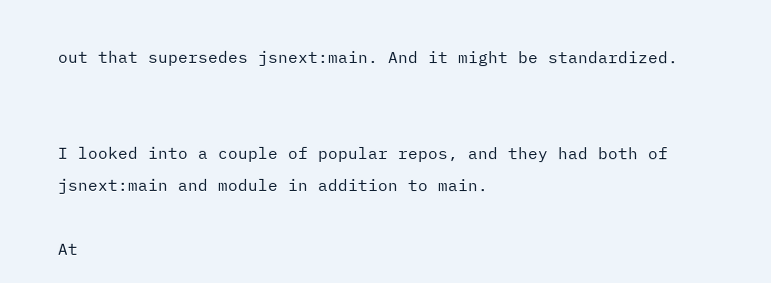out that supersedes jsnext:main. And it might be standardized.


I looked into a couple of popular repos, and they had both of jsnext:main and module in addition to main.

At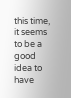this time, it seems to be a good idea to have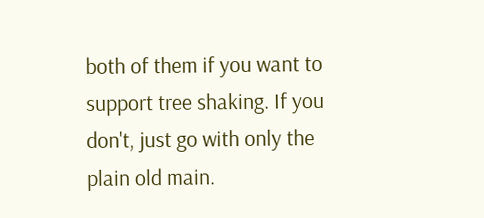both of them if you want to support tree shaking. If you don't, just go with only the plain old main.